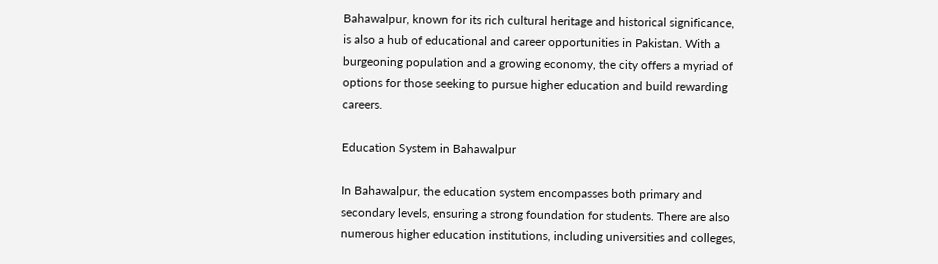Bahawalpur, known for its rich cultural heritage and historical significance, is also a hub of educational and career opportunities in Pakistan. With a burgeoning population and a growing economy, the city offers a myriad of options for those seeking to pursue higher education and build rewarding careers.

Education System in Bahawalpur

In Bahawalpur, the education system encompasses both primary and secondary levels, ensuring a strong foundation for students. There are also numerous higher education institutions, including universities and colleges,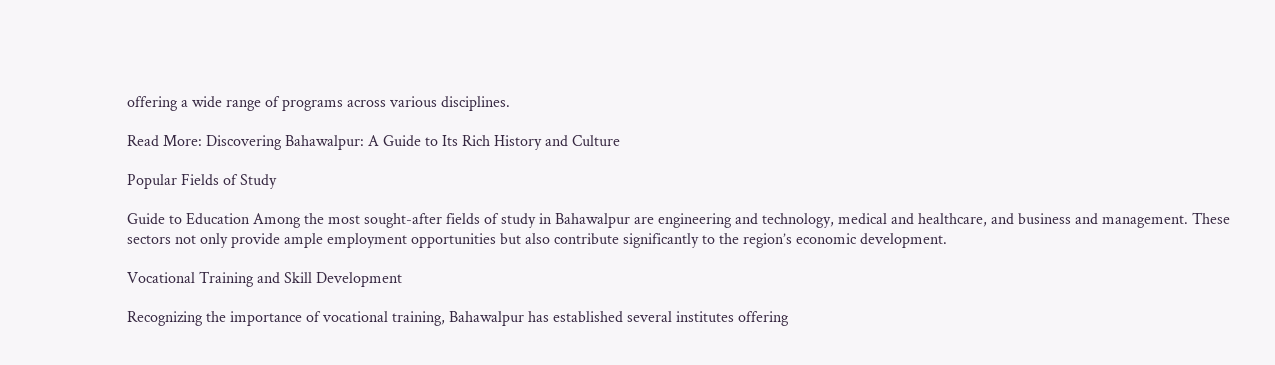offering a wide range of programs across various disciplines.

Read More: Discovering Bahawalpur: A Guide to Its Rich History and Culture

Popular Fields of Study

Guide to Education Among the most sought-after fields of study in Bahawalpur are engineering and technology, medical and healthcare, and business and management. These sectors not only provide ample employment opportunities but also contribute significantly to the region’s economic development.

Vocational Training and Skill Development

Recognizing the importance of vocational training, Bahawalpur has established several institutes offering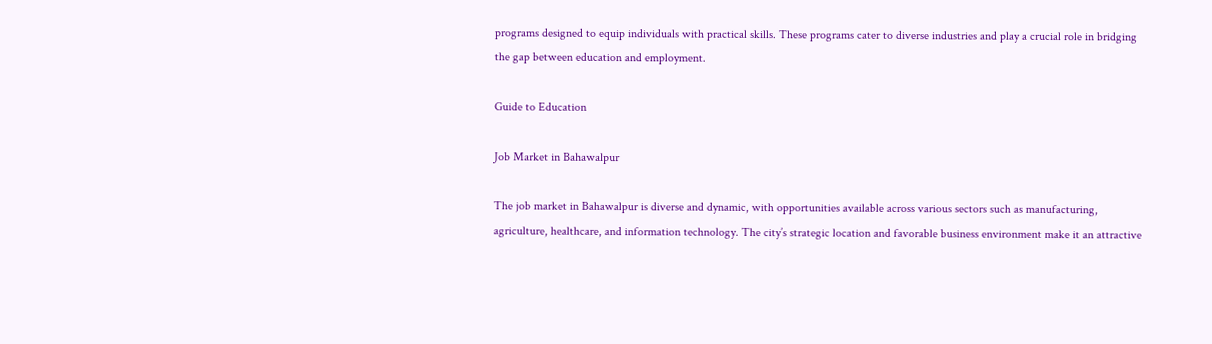programs designed to equip individuals with practical skills. These programs cater to diverse industries and play a crucial role in bridging the gap between education and employment.

Guide to Education

Job Market in Bahawalpur

The job market in Bahawalpur is diverse and dynamic, with opportunities available across various sectors such as manufacturing, agriculture, healthcare, and information technology. The city’s strategic location and favorable business environment make it an attractive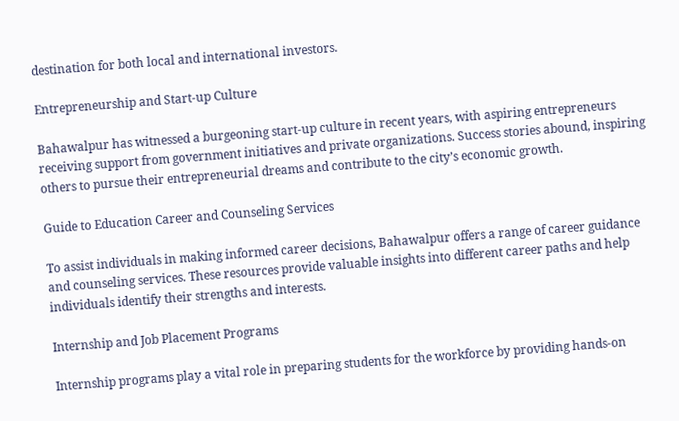destination for both local and international investors.

Entrepreneurship and Start-up Culture

Bahawalpur has witnessed a burgeoning start-up culture in recent years, with aspiring entrepreneurs receiving support from government initiatives and private organizations. Success stories abound, inspiring others to pursue their entrepreneurial dreams and contribute to the city’s economic growth.

Guide to Education Career and Counseling Services

To assist individuals in making informed career decisions, Bahawalpur offers a range of career guidance and counseling services. These resources provide valuable insights into different career paths and help individuals identify their strengths and interests.

Internship and Job Placement Programs

Internship programs play a vital role in preparing students for the workforce by providing hands-on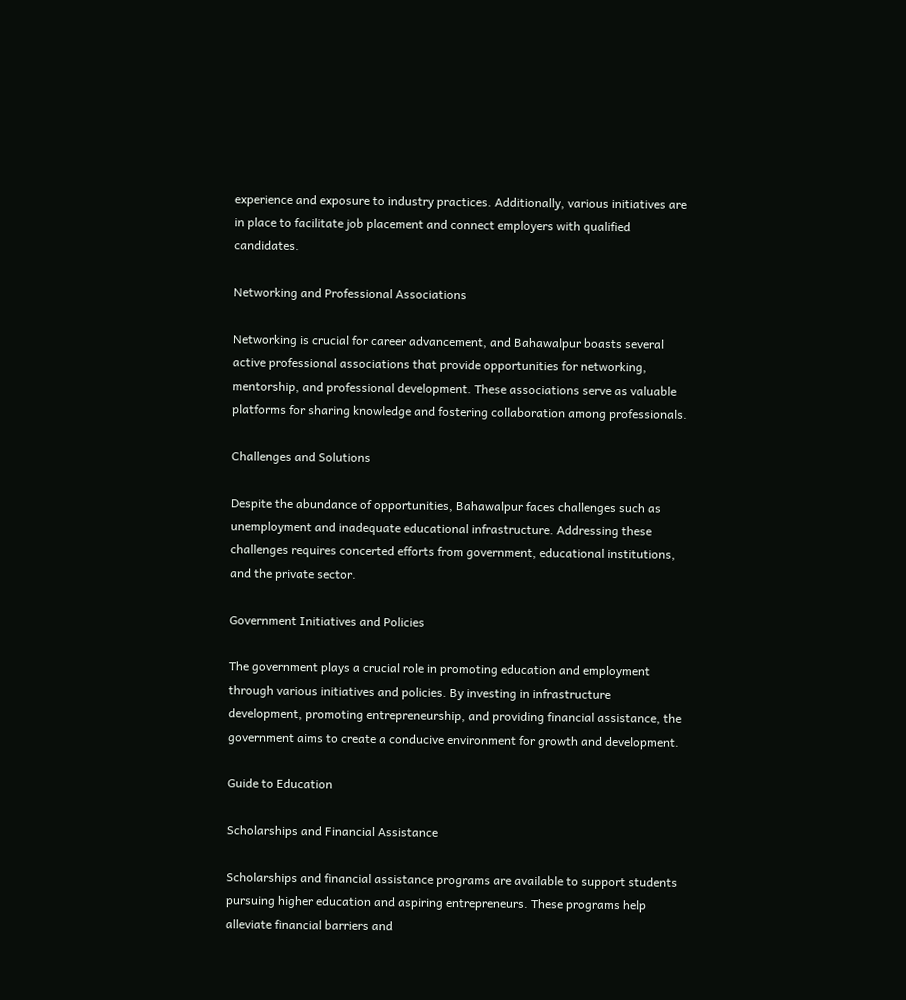experience and exposure to industry practices. Additionally, various initiatives are in place to facilitate job placement and connect employers with qualified candidates.

Networking and Professional Associations

Networking is crucial for career advancement, and Bahawalpur boasts several active professional associations that provide opportunities for networking, mentorship, and professional development. These associations serve as valuable platforms for sharing knowledge and fostering collaboration among professionals.

Challenges and Solutions

Despite the abundance of opportunities, Bahawalpur faces challenges such as unemployment and inadequate educational infrastructure. Addressing these challenges requires concerted efforts from government, educational institutions, and the private sector.

Government Initiatives and Policies

The government plays a crucial role in promoting education and employment through various initiatives and policies. By investing in infrastructure development, promoting entrepreneurship, and providing financial assistance, the government aims to create a conducive environment for growth and development.

Guide to Education

Scholarships and Financial Assistance

Scholarships and financial assistance programs are available to support students pursuing higher education and aspiring entrepreneurs. These programs help alleviate financial barriers and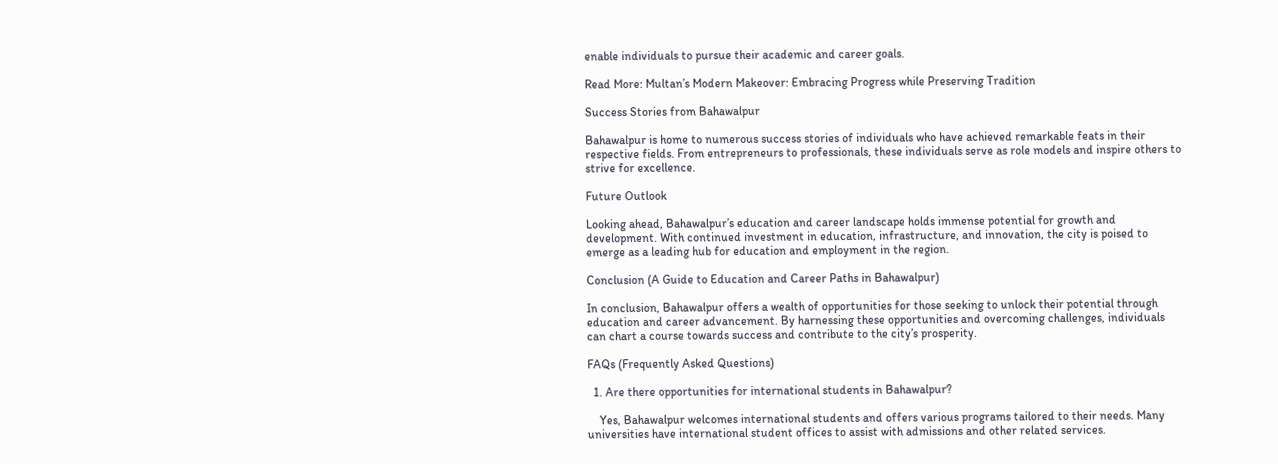enable individuals to pursue their academic and career goals.

Read More: Multan’s Modern Makeover: Embracing Progress while Preserving Tradition

Success Stories from Bahawalpur

Bahawalpur is home to numerous success stories of individuals who have achieved remarkable feats in their respective fields. From entrepreneurs to professionals, these individuals serve as role models and inspire others to strive for excellence.

Future Outlook

Looking ahead, Bahawalpur’s education and career landscape holds immense potential for growth and development. With continued investment in education, infrastructure, and innovation, the city is poised to emerge as a leading hub for education and employment in the region.

Conclusion (A Guide to Education and Career Paths in Bahawalpur)

In conclusion, Bahawalpur offers a wealth of opportunities for those seeking to unlock their potential through education and career advancement. By harnessing these opportunities and overcoming challenges, individuals can chart a course towards success and contribute to the city’s prosperity.

FAQs (Frequently Asked Questions)

  1. Are there opportunities for international students in Bahawalpur?

    Yes, Bahawalpur welcomes international students and offers various programs tailored to their needs. Many universities have international student offices to assist with admissions and other related services.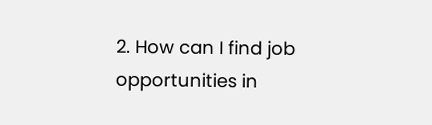2. How can I find job opportunities in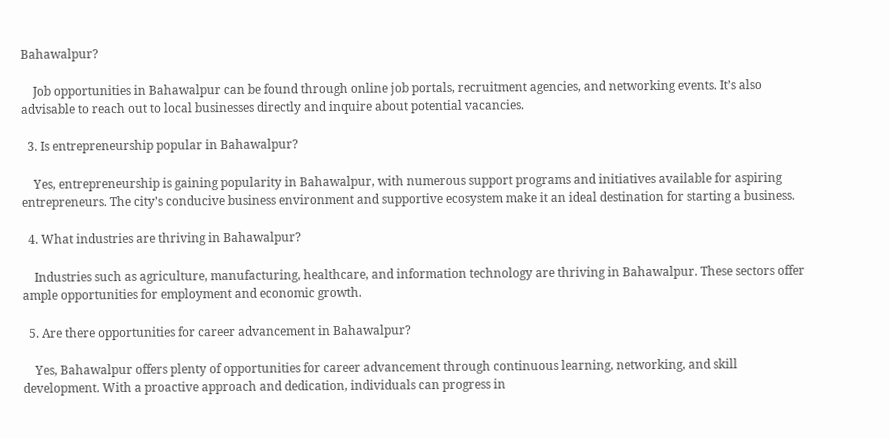Bahawalpur?

    Job opportunities in Bahawalpur can be found through online job portals, recruitment agencies, and networking events. It’s also advisable to reach out to local businesses directly and inquire about potential vacancies.

  3. Is entrepreneurship popular in Bahawalpur?

    Yes, entrepreneurship is gaining popularity in Bahawalpur, with numerous support programs and initiatives available for aspiring entrepreneurs. The city’s conducive business environment and supportive ecosystem make it an ideal destination for starting a business.

  4. What industries are thriving in Bahawalpur?

    Industries such as agriculture, manufacturing, healthcare, and information technology are thriving in Bahawalpur. These sectors offer ample opportunities for employment and economic growth.

  5. Are there opportunities for career advancement in Bahawalpur?

    Yes, Bahawalpur offers plenty of opportunities for career advancement through continuous learning, networking, and skill development. With a proactive approach and dedication, individuals can progress in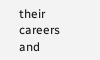their careers and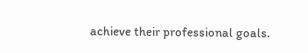achieve their professional goals.